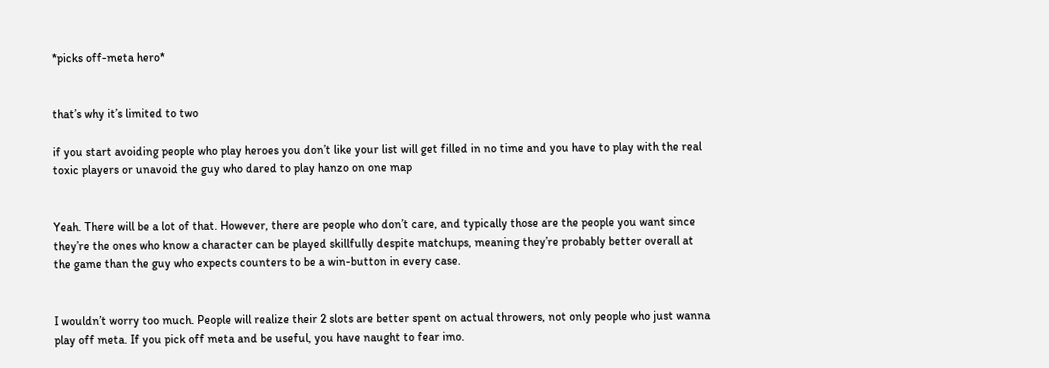*picks off-meta hero*


that’s why it’s limited to two

if you start avoiding people who play heroes you don’t like your list will get filled in no time and you have to play with the real toxic players or unavoid the guy who dared to play hanzo on one map


Yeah. There will be a lot of that. However, there are people who don’t care, and typically those are the people you want since they’re the ones who know a character can be played skillfully despite matchups, meaning they’re probably better overall at the game than the guy who expects counters to be a win-button in every case.


I wouldn’t worry too much. People will realize their 2 slots are better spent on actual throwers, not only people who just wanna play off meta. If you pick off meta and be useful, you have naught to fear imo.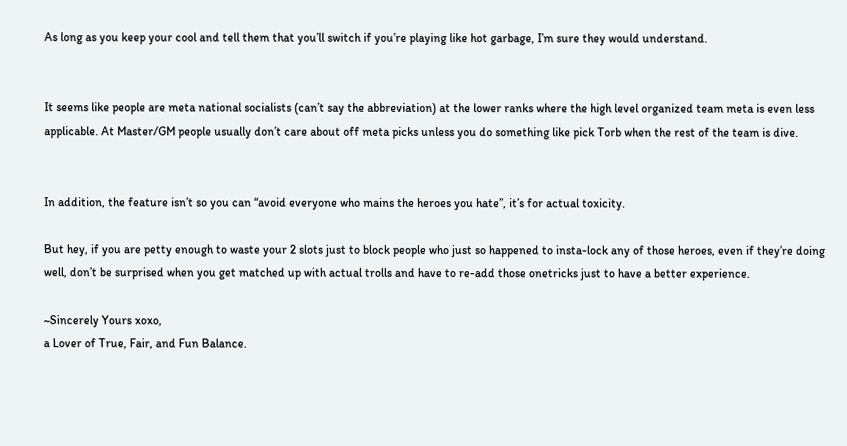As long as you keep your cool and tell them that you’ll switch if you’re playing like hot garbage, I’m sure they would understand.


It seems like people are meta national socialists (can’t say the abbreviation) at the lower ranks where the high level organized team meta is even less applicable. At Master/GM people usually don’t care about off meta picks unless you do something like pick Torb when the rest of the team is dive.


In addition, the feature isn’t so you can “avoid everyone who mains the heroes you hate”, it’s for actual toxicity.

But hey, if you are petty enough to waste your 2 slots just to block people who just so happened to insta-lock any of those heroes, even if they’re doing well, don’t be surprised when you get matched up with actual trolls and have to re-add those onetricks just to have a better experience.

~Sincerely Yours xoxo,
a Lover of True, Fair, and Fun Balance.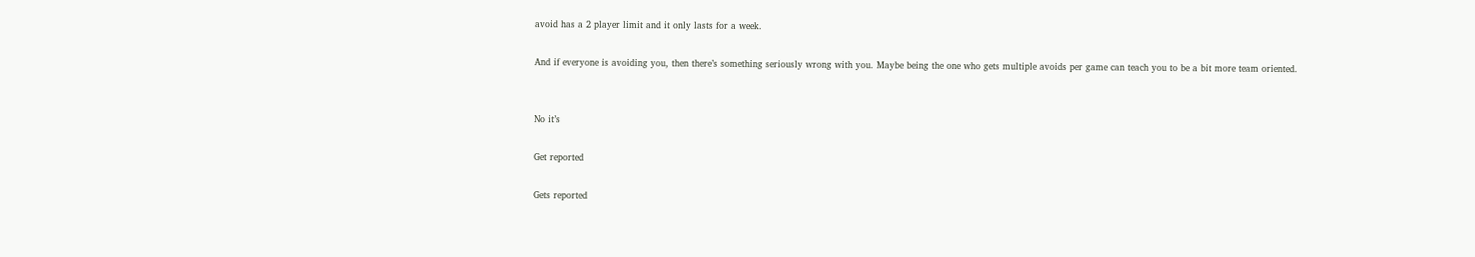avoid has a 2 player limit and it only lasts for a week.

And if everyone is avoiding you, then there’s something seriously wrong with you. Maybe being the one who gets multiple avoids per game can teach you to be a bit more team oriented.


No it’s

Get reported

Gets reported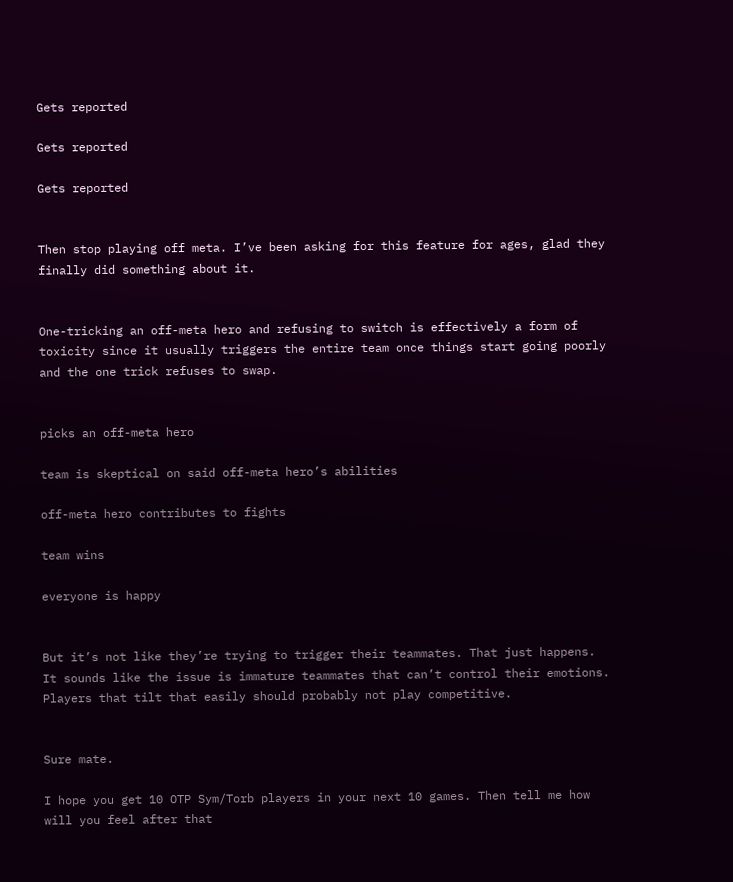Gets reported

Gets reported

Gets reported


Then stop playing off meta. I’ve been asking for this feature for ages, glad they finally did something about it.


One-tricking an off-meta hero and refusing to switch is effectively a form of toxicity since it usually triggers the entire team once things start going poorly and the one trick refuses to swap.


picks an off-meta hero

team is skeptical on said off-meta hero’s abilities

off-meta hero contributes to fights

team wins

everyone is happy


But it’s not like they’re trying to trigger their teammates. That just happens. It sounds like the issue is immature teammates that can’t control their emotions.
Players that tilt that easily should probably not play competitive.


Sure mate.

I hope you get 10 OTP Sym/Torb players in your next 10 games. Then tell me how will you feel after that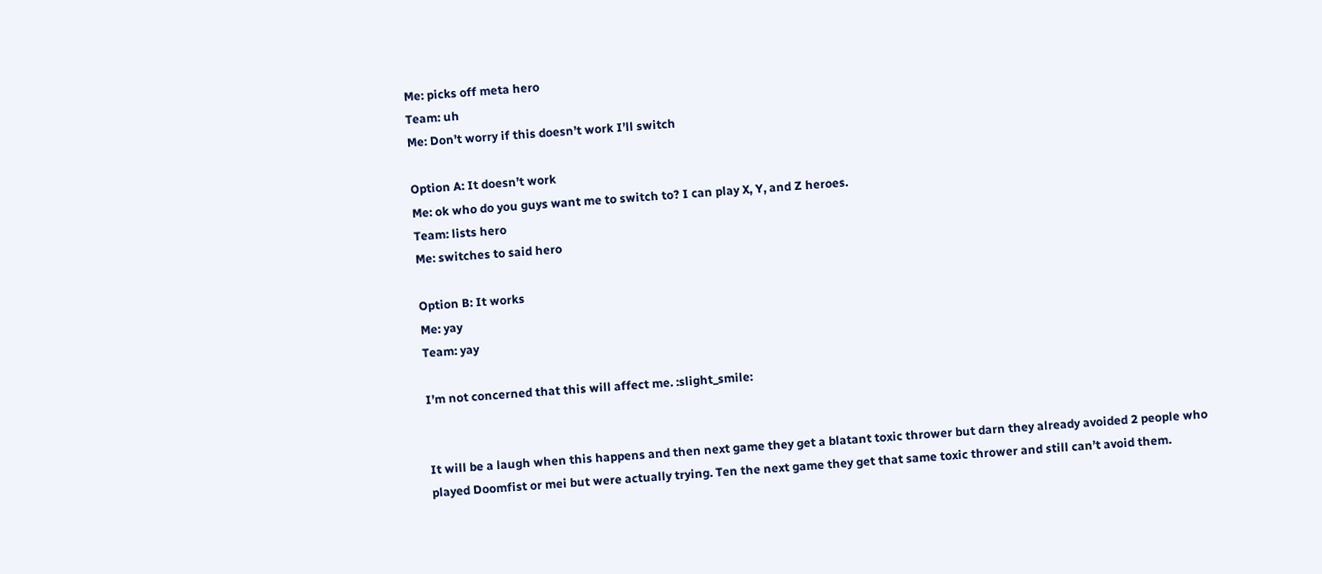Me: picks off meta hero
Team: uh
Me: Don’t worry if this doesn’t work I’ll switch

Option A: It doesn’t work
Me: ok who do you guys want me to switch to? I can play X, Y, and Z heroes.
Team: lists hero
Me: switches to said hero

Option B: It works
Me: yay
Team: yay

I’m not concerned that this will affect me. :slight_smile:


It will be a laugh when this happens and then next game they get a blatant toxic thrower but darn they already avoided 2 people who played Doomfist or mei but were actually trying. Ten the next game they get that same toxic thrower and still can’t avoid them.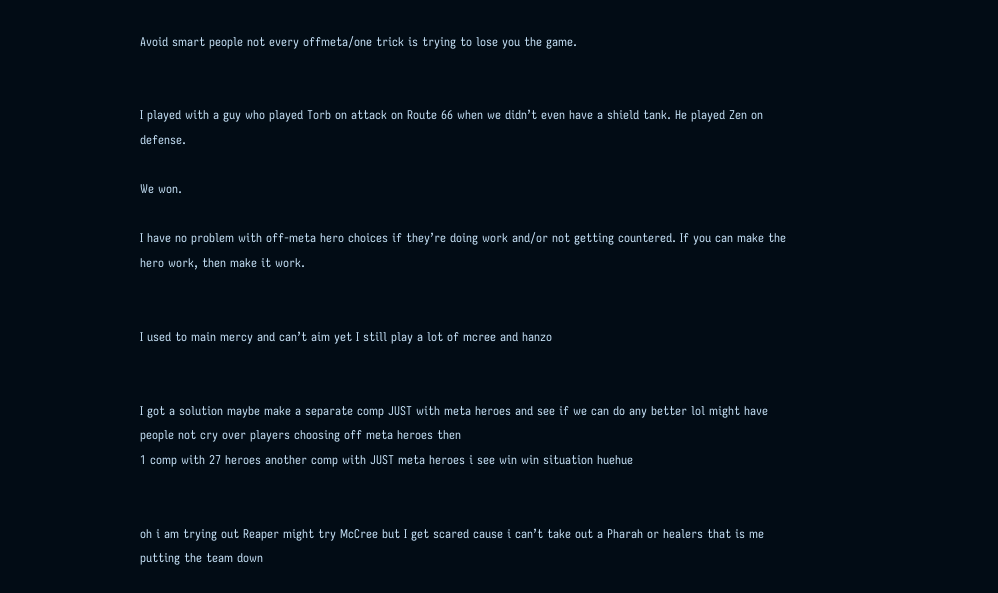Avoid smart people not every offmeta/one trick is trying to lose you the game.


I played with a guy who played Torb on attack on Route 66 when we didn’t even have a shield tank. He played Zen on defense.

We won.

I have no problem with off-meta hero choices if they’re doing work and/or not getting countered. If you can make the hero work, then make it work.


I used to main mercy and can’t aim yet I still play a lot of mcree and hanzo


I got a solution maybe make a separate comp JUST with meta heroes and see if we can do any better lol might have people not cry over players choosing off meta heroes then
1 comp with 27 heroes another comp with JUST meta heroes i see win win situation huehue


oh i am trying out Reaper might try McCree but I get scared cause i can’t take out a Pharah or healers that is me putting the team down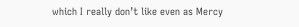which I really don’t like even as Mercy